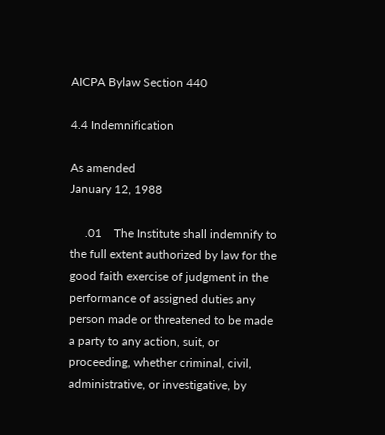AICPA Bylaw Section 440

4.4 Indemnification

As amended
January 12, 1988

     .01    The Institute shall indemnify to the full extent authorized by law for the good faith exercise of judgment in the performance of assigned duties any person made or threatened to be made a party to any action, suit, or proceeding, whether criminal, civil, administrative, or investigative, by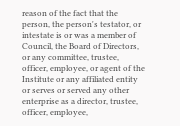reason of the fact that the person, the person's testator, or intestate is or was a member of Council, the Board of Directors, or any committee, trustee, officer, employee, or agent of the Institute or any affiliated entity or serves or served any other enterprise as a director, trustee, officer, employee,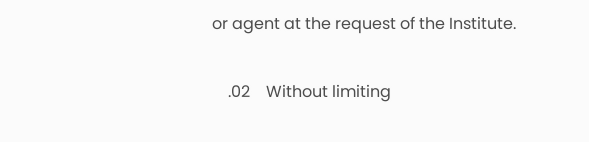or agent at the request of the Institute.

    .02    Without limiting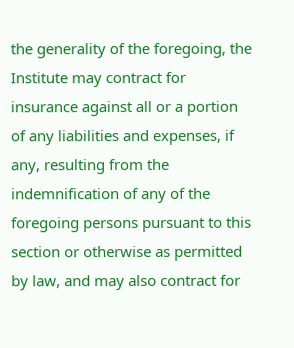the generality of the foregoing, the Institute may contract for insurance against all or a portion of any liabilities and expenses, if any, resulting from the indemnification of any of the foregoing persons pursuant to this section or otherwise as permitted by law, and may also contract for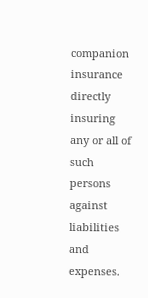companion insurance directly insuring any or all of such persons against liabilities and expenses.